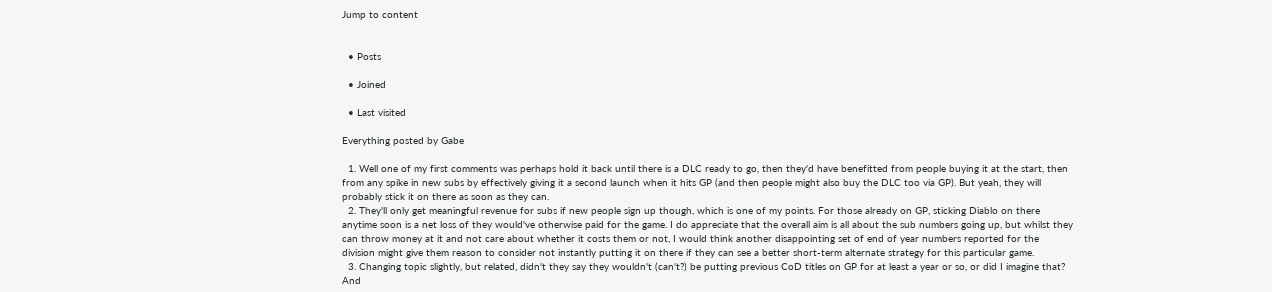Jump to content


  • Posts

  • Joined

  • Last visited

Everything posted by Gabe

  1. Well one of my first comments was perhaps hold it back until there is a DLC ready to go, then they'd have benefitted from people buying it at the start, then from any spike in new subs by effectively giving it a second launch when it hits GP (and then people might also buy the DLC too via GP). But yeah, they will probably stick it on there as soon as they can.
  2. They'll only get meaningful revenue for subs if new people sign up though, which is one of my points. For those already on GP, sticking Diablo on there anytime soon is a net loss of they would've otherwise paid for the game. I do appreciate that the overall aim is all about the sub numbers going up, but whilst they can throw money at it and not care about whether it costs them or not, I would think another disappointing set of end of year numbers reported for the division might give them reason to consider not instantly putting it on there if they can see a better short-term alternate strategy for this particular game.
  3. Changing topic slightly, but related, didn't they say they wouldn't (can't?) be putting previous CoD titles on GP for at least a year or so, or did I imagine that? And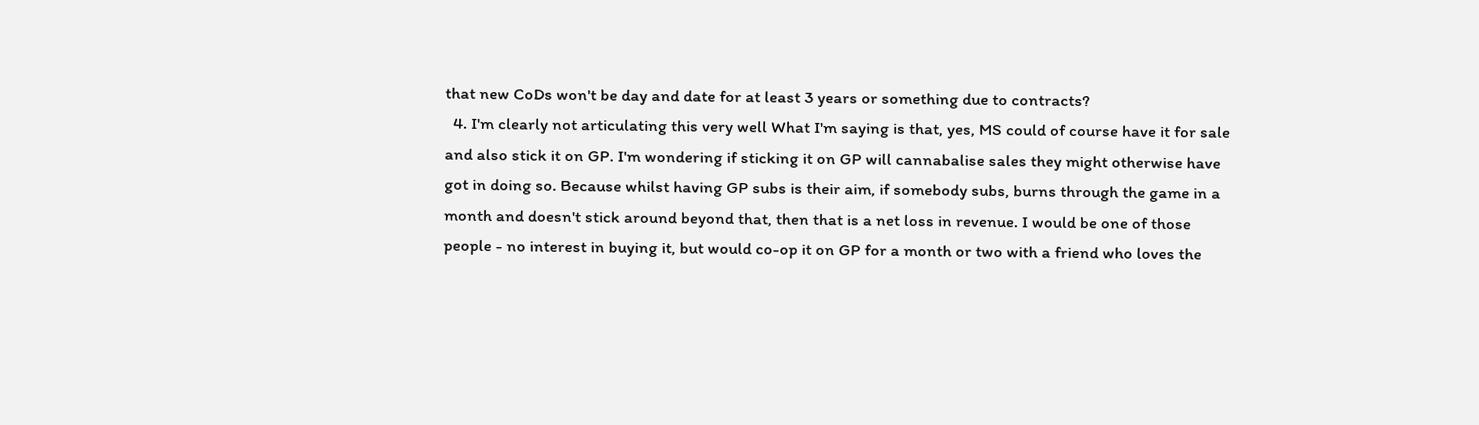that new CoDs won't be day and date for at least 3 years or something due to contracts?
  4. I'm clearly not articulating this very well What I'm saying is that, yes, MS could of course have it for sale and also stick it on GP. I'm wondering if sticking it on GP will cannabalise sales they might otherwise have got in doing so. Because whilst having GP subs is their aim, if somebody subs, burns through the game in a month and doesn't stick around beyond that, then that is a net loss in revenue. I would be one of those people - no interest in buying it, but would co-op it on GP for a month or two with a friend who loves the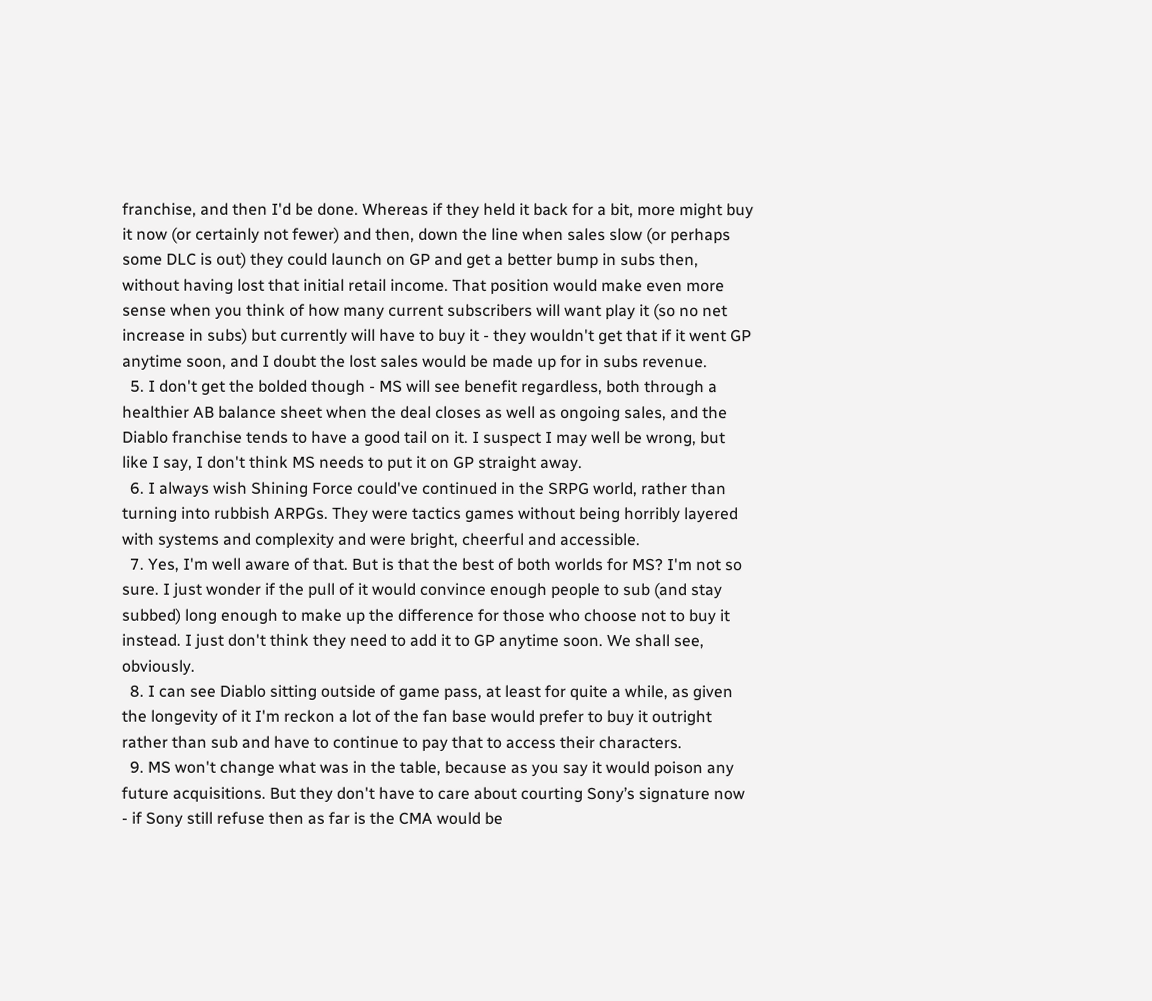franchise, and then I'd be done. Whereas if they held it back for a bit, more might buy it now (or certainly not fewer) and then, down the line when sales slow (or perhaps some DLC is out) they could launch on GP and get a better bump in subs then, without having lost that initial retail income. That position would make even more sense when you think of how many current subscribers will want play it (so no net increase in subs) but currently will have to buy it - they wouldn't get that if it went GP anytime soon, and I doubt the lost sales would be made up for in subs revenue.
  5. I don't get the bolded though - MS will see benefit regardless, both through a healthier AB balance sheet when the deal closes as well as ongoing sales, and the Diablo franchise tends to have a good tail on it. I suspect I may well be wrong, but like I say, I don't think MS needs to put it on GP straight away.
  6. I always wish Shining Force could've continued in the SRPG world, rather than turning into rubbish ARPGs. They were tactics games without being horribly layered with systems and complexity and were bright, cheerful and accessible.
  7. Yes, I'm well aware of that. But is that the best of both worlds for MS? I'm not so sure. I just wonder if the pull of it would convince enough people to sub (and stay subbed) long enough to make up the difference for those who choose not to buy it instead. I just don't think they need to add it to GP anytime soon. We shall see, obviously.
  8. I can see Diablo sitting outside of game pass, at least for quite a while, as given the longevity of it I'm reckon a lot of the fan base would prefer to buy it outright rather than sub and have to continue to pay that to access their characters.
  9. MS won't change what was in the table, because as you say it would poison any future acquisitions. But they don't have to care about courting Sony’s signature now - if Sony still refuse then as far is the CMA would be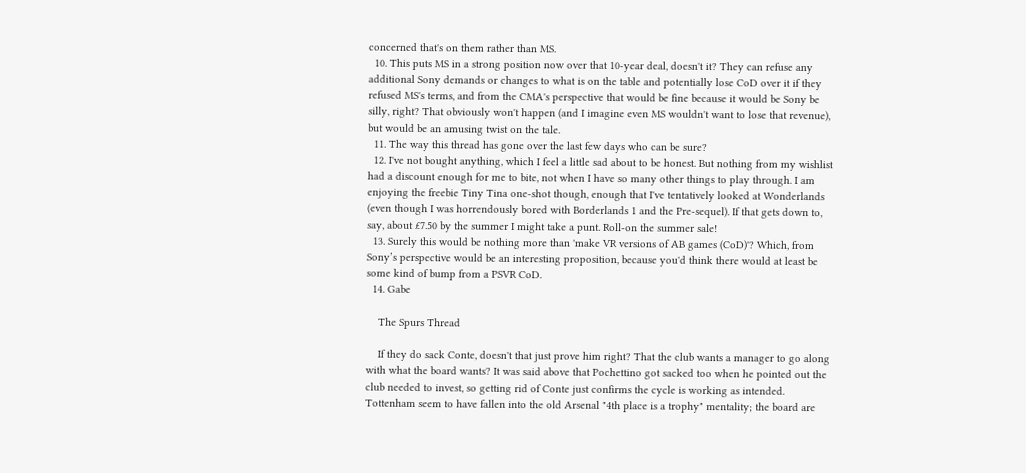concerned that's on them rather than MS.
  10. This puts MS in a strong position now over that 10-year deal, doesn't it? They can refuse any additional Sony demands or changes to what is on the table and potentially lose CoD over it if they refused MS's terms, and from the CMA's perspective that would be fine because it would be Sony be silly, right? That obviously won't happen (and I imagine even MS wouldn't want to lose that revenue), but would be an amusing twist on the tale.
  11. The way this thread has gone over the last few days who can be sure?
  12. I've not bought anything, which I feel a little sad about to be honest. But nothing from my wishlist had a discount enough for me to bite, not when I have so many other things to play through. I am enjoying the freebie Tiny Tina one-shot though, enough that I've tentatively looked at Wonderlands (even though I was horrendously bored with Borderlands 1 and the Pre-sequel). If that gets down to, say, about £7.50 by the summer I might take a punt. Roll-on the summer sale!
  13. Surely this would be nothing more than 'make VR versions of AB games (CoD)'? Which, from Sony’s perspective would be an interesting proposition, because you'd think there would at least be some kind of bump from a PSVR CoD.
  14. Gabe

    The Spurs Thread

    If they do sack Conte, doesn't that just prove him right? That the club wants a manager to go along with what the board wants? It was said above that Pochettino got sacked too when he pointed out the club needed to invest, so getting rid of Conte just confirms the cycle is working as intended. Tottenham seem to have fallen into the old Arsenal "4th place is a trophy" mentality; the board are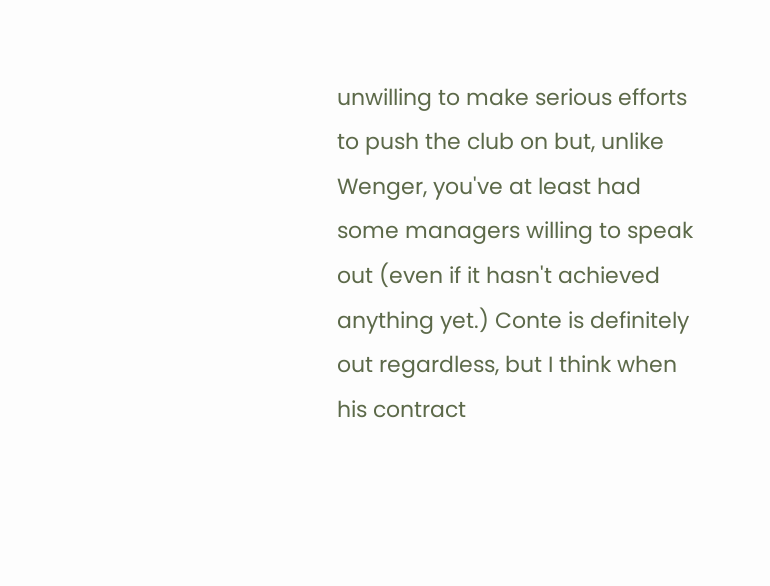unwilling to make serious efforts to push the club on but, unlike Wenger, you've at least had some managers willing to speak out (even if it hasn't achieved anything yet.) Conte is definitely out regardless, but I think when his contract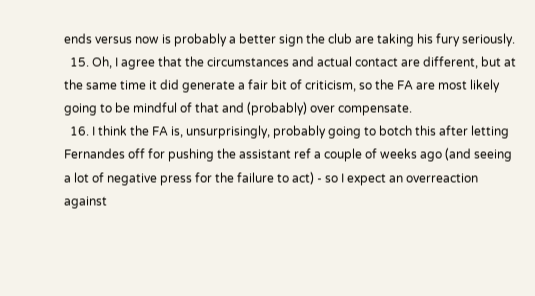ends versus now is probably a better sign the club are taking his fury seriously.
  15. Oh, I agree that the circumstances and actual contact are different, but at the same time it did generate a fair bit of criticism, so the FA are most likely going to be mindful of that and (probably) over compensate.
  16. I think the FA is, unsurprisingly, probably going to botch this after letting Fernandes off for pushing the assistant ref a couple of weeks ago (and seeing a lot of negative press for the failure to act) - so I expect an overreaction against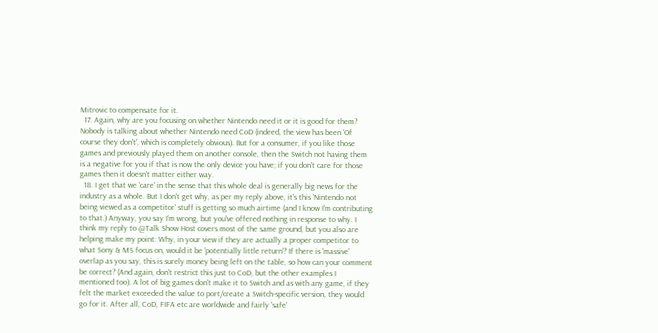Mitrovic to compensate for it.
  17. Again, why are you focusing on whether Nintendo need it or it is good for them? Nobody is talking about whether Nintendo need CoD (indeed, the view has been 'Of course they don't', which is completely obvious). But for a consumer, if you like those games and previously played them on another console, then the Switch not having them is a negative for you if that is now the only device you have; if you don't care for those games then it doesn't matter either way.
  18. I get that we 'care' in the sense that this whole deal is generally big news for the industry as a whole. But I don't get why, as per my reply above, it's this 'Nintendo not being viewed as a competitor' stuff is getting so much airtime (and I know I'm contributing to that.) Anyway, you say I'm wrong, but you've offered nothing in response to why. I think my reply to @Talk Show Host covers most of the same ground, but you also are helping make my point: Why, in your view if they are actually a proper competitor to what Sony & MS focus on, would it be 'potentially little return'? If there is 'massive' overlap as you say, this is surely money being left on the table, so how can your comment be correct? (And again, don't restrict this just to CoD, but the other examples I mentioned too). A lot of big games don't make it to Switch and as with any game, if they felt the market exceeded the value to port/create a Switch-specific version, they would go for it. After all, CoD, FIFA etc are worldwide and fairly 'safe'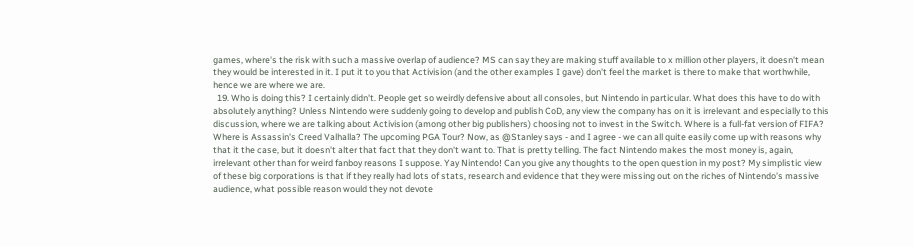games, where's the risk with such a massive overlap of audience? MS can say they are making stuff available to x million other players, it doesn't mean they would be interested in it. I put it to you that Activision (and the other examples I gave) don't feel the market is there to make that worthwhile, hence we are where we are.
  19. Who is doing this? I certainly didn't. People get so weirdly defensive about all consoles, but Nintendo in particular. What does this have to do with absolutely anything? Unless Nintendo were suddenly going to develop and publish CoD, any view the company has on it is irrelevant and especially to this discussion, where we are talking about Activision (among other big publishers) choosing not to invest in the Switch. Where is a full-fat version of FIFA? Where is Assassin's Creed Valhalla? The upcoming PGA Tour? Now, as @Stanley says - and I agree - we can all quite easily come up with reasons why that it the case, but it doesn't alter that fact that they don't want to. That is pretty telling. The fact Nintendo makes the most money is, again, irrelevant other than for weird fanboy reasons I suppose. Yay Nintendo! Can you give any thoughts to the open question in my post? My simplistic view of these big corporations is that if they really had lots of stats, research and evidence that they were missing out on the riches of Nintendo's massive audience, what possible reason would they not devote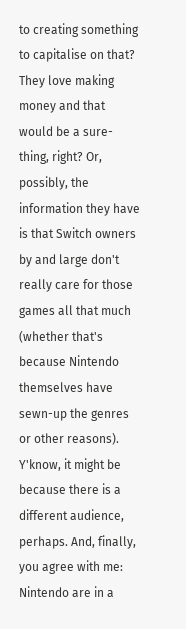to creating something to capitalise on that? They love making money and that would be a sure-thing, right? Or, possibly, the information they have is that Switch owners by and large don't really care for those games all that much (whether that's because Nintendo themselves have sewn-up the genres or other reasons). Y'know, it might be because there is a different audience, perhaps. And, finally, you agree with me: Nintendo are in a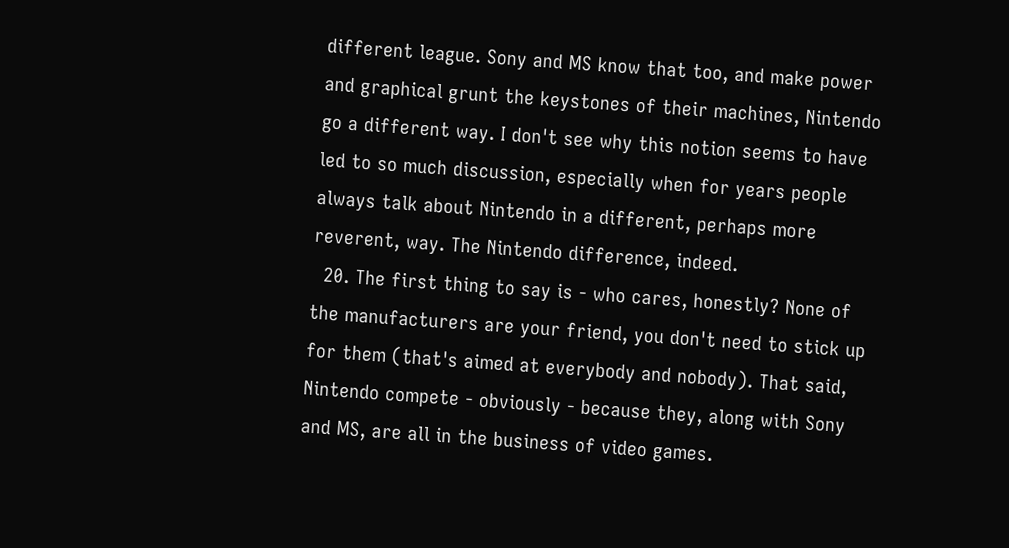different league. Sony and MS know that too, and make power and graphical grunt the keystones of their machines, Nintendo go a different way. I don't see why this notion seems to have led to so much discussion, especially when for years people always talk about Nintendo in a different, perhaps more reverent, way. The Nintendo difference, indeed.
  20. The first thing to say is - who cares, honestly? None of the manufacturers are your friend, you don't need to stick up for them (that's aimed at everybody and nobody). That said, Nintendo compete - obviously - because they, along with Sony and MS, are all in the business of video games.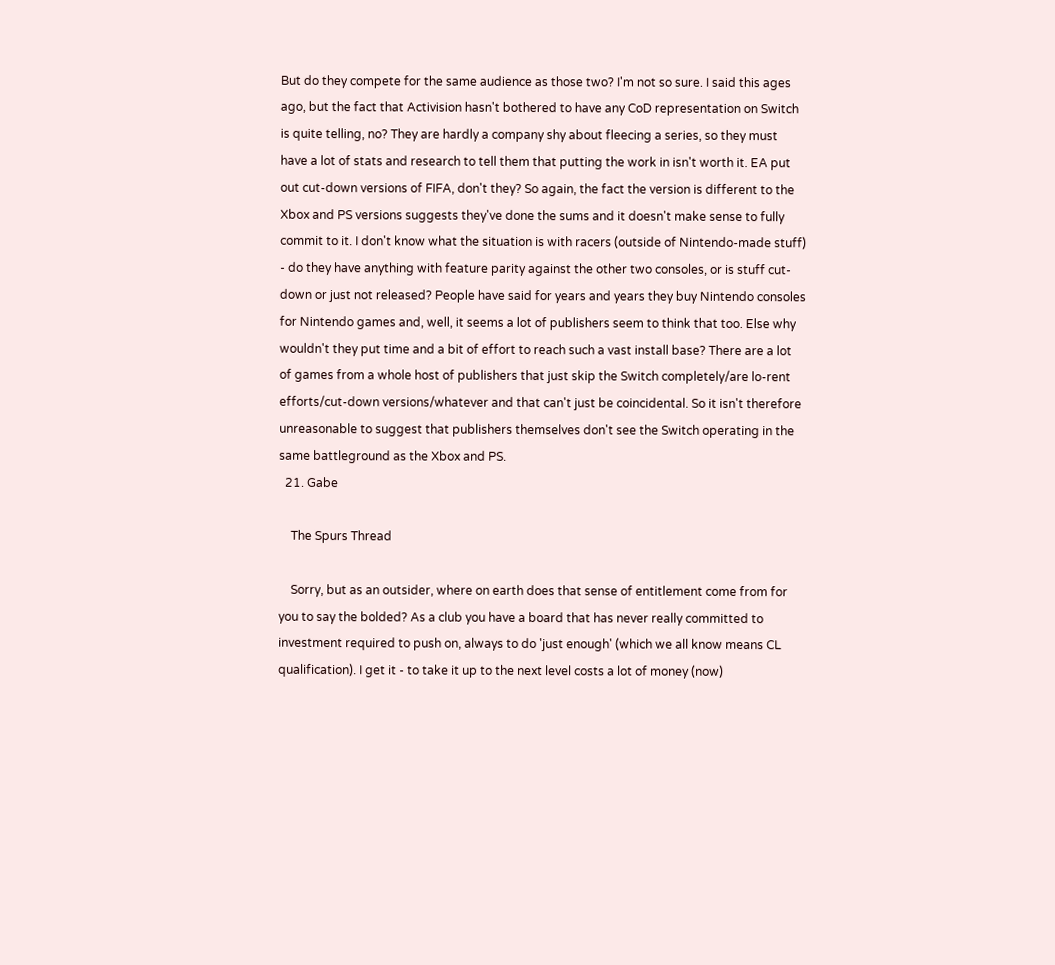But do they compete for the same audience as those two? I'm not so sure. I said this ages ago, but the fact that Activision hasn't bothered to have any CoD representation on Switch is quite telling, no? They are hardly a company shy about fleecing a series, so they must have a lot of stats and research to tell them that putting the work in isn't worth it. EA put out cut-down versions of FIFA, don't they? So again, the fact the version is different to the Xbox and PS versions suggests they've done the sums and it doesn't make sense to fully commit to it. I don't know what the situation is with racers (outside of Nintendo-made stuff) - do they have anything with feature parity against the other two consoles, or is stuff cut-down or just not released? People have said for years and years they buy Nintendo consoles for Nintendo games and, well, it seems a lot of publishers seem to think that too. Else why wouldn't they put time and a bit of effort to reach such a vast install base? There are a lot of games from a whole host of publishers that just skip the Switch completely/are lo-rent efforts/cut-down versions/whatever and that can't just be coincidental. So it isn't therefore unreasonable to suggest that publishers themselves don't see the Switch operating in the same battleground as the Xbox and PS.
  21. Gabe

    The Spurs Thread

    Sorry, but as an outsider, where on earth does that sense of entitlement come from for you to say the bolded? As a club you have a board that has never really committed to investment required to push on, always to do 'just enough' (which we all know means CL qualification). I get it - to take it up to the next level costs a lot of money (now)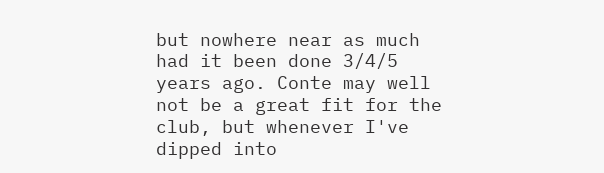but nowhere near as much had it been done 3/4/5 years ago. Conte may well not be a great fit for the club, but whenever I've dipped into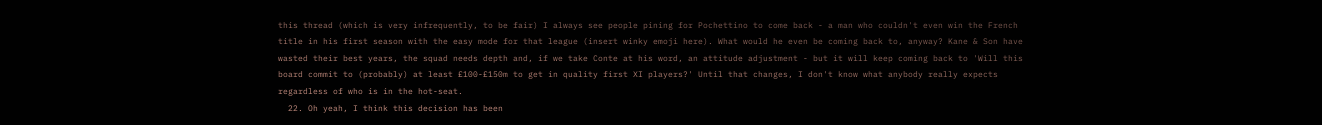this thread (which is very infrequently, to be fair) I always see people pining for Pochettino to come back - a man who couldn't even win the French title in his first season with the easy mode for that league (insert winky emoji here). What would he even be coming back to, anyway? Kane & Son have wasted their best years, the squad needs depth and, if we take Conte at his word, an attitude adjustment - but it will keep coming back to 'Will this board commit to (probably) at least £100-£150m to get in quality first XI players?' Until that changes, I don't know what anybody really expects regardless of who is in the hot-seat.
  22. Oh yeah, I think this decision has been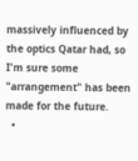massively influenced by the optics Qatar had, so I'm sure some "arrangement" has been made for the future.
  •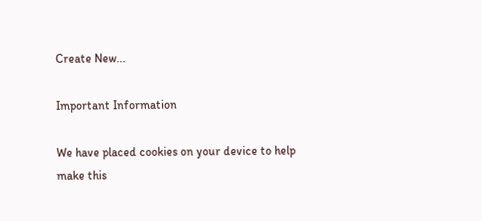Create New...

Important Information

We have placed cookies on your device to help make this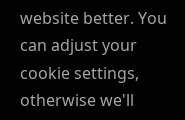website better. You can adjust your cookie settings, otherwise we'll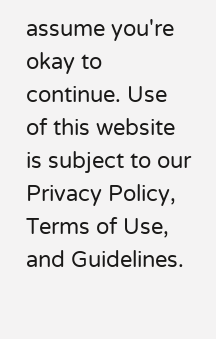assume you're okay to continue. Use of this website is subject to our Privacy Policy, Terms of Use, and Guidelines.